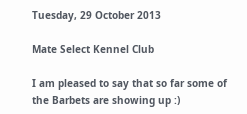Tuesday, 29 October 2013

Mate Select Kennel Club

I am pleased to say that so far some of the Barbets are showing up :)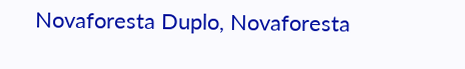Novaforesta Duplo, Novaforesta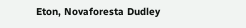Eton, Novaforesta Dudley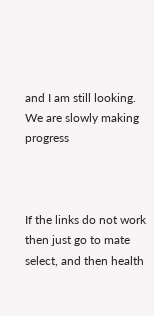and I am still looking.
We are slowly making progress



If the links do not work then just go to mate select, and then health